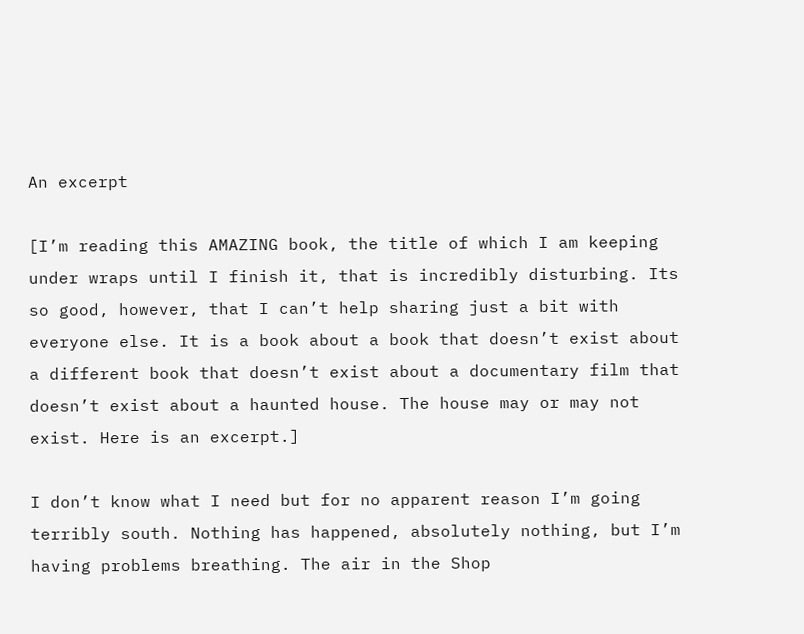An excerpt

[I’m reading this AMAZING book, the title of which I am keeping under wraps until I finish it, that is incredibly disturbing. Its so good, however, that I can’t help sharing just a bit with everyone else. It is a book about a book that doesn’t exist about a different book that doesn’t exist about a documentary film that doesn’t exist about a haunted house. The house may or may not exist. Here is an excerpt.]

I don’t know what I need but for no apparent reason I’m going terribly south. Nothing has happened, absolutely nothing, but I’m having problems breathing. The air in the Shop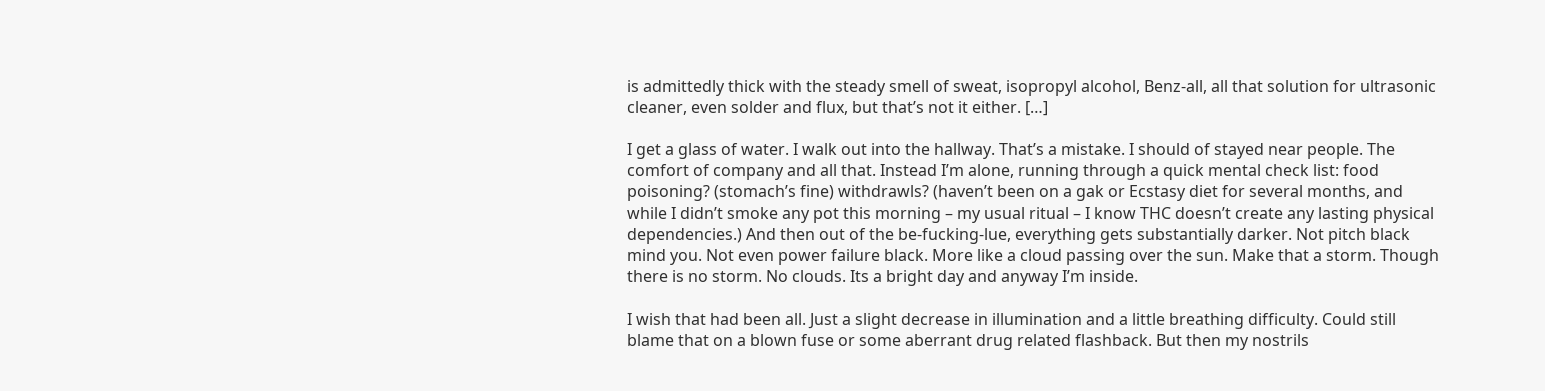is admittedly thick with the steady smell of sweat, isopropyl alcohol, Benz-all, all that solution for ultrasonic cleaner, even solder and flux, but that’s not it either. […]

I get a glass of water. I walk out into the hallway. That’s a mistake. I should of stayed near people. The comfort of company and all that. Instead I’m alone, running through a quick mental check list: food poisoning? (stomach’s fine) withdrawls? (haven’t been on a gak or Ecstasy diet for several months, and while I didn’t smoke any pot this morning – my usual ritual – I know THC doesn’t create any lasting physical dependencies.) And then out of the be-fucking-lue, everything gets substantially darker. Not pitch black mind you. Not even power failure black. More like a cloud passing over the sun. Make that a storm. Though there is no storm. No clouds. Its a bright day and anyway I’m inside.

I wish that had been all. Just a slight decrease in illumination and a little breathing difficulty. Could still blame that on a blown fuse or some aberrant drug related flashback. But then my nostrils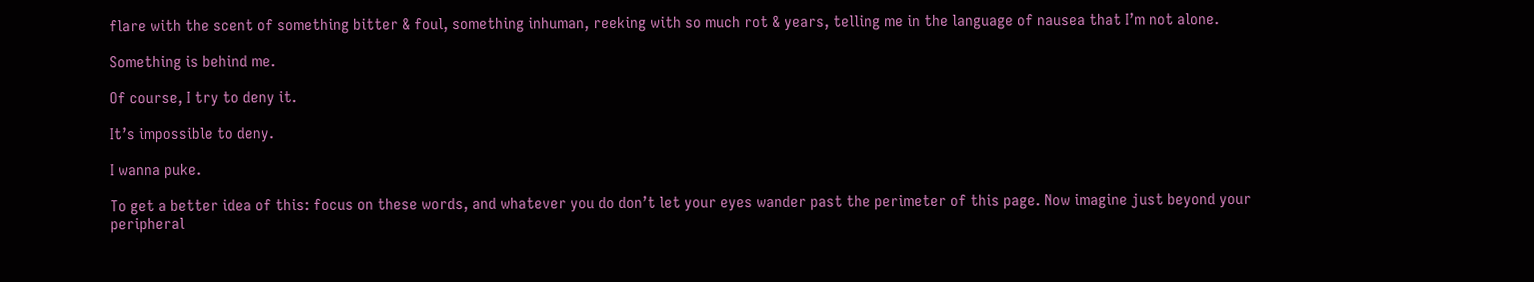flare with the scent of something bitter & foul, something inhuman, reeking with so much rot & years, telling me in the language of nausea that I’m not alone.

Something is behind me.

Of course, I try to deny it.

It’s impossible to deny.

I wanna puke.

To get a better idea of this: focus on these words, and whatever you do don’t let your eyes wander past the perimeter of this page. Now imagine just beyond your peripheral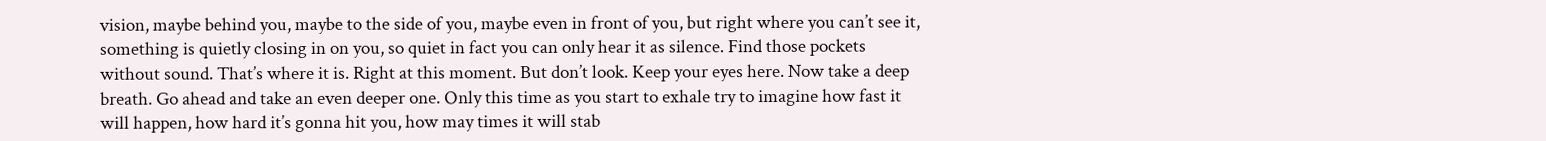vision, maybe behind you, maybe to the side of you, maybe even in front of you, but right where you can’t see it, something is quietly closing in on you, so quiet in fact you can only hear it as silence. Find those pockets without sound. That’s where it is. Right at this moment. But don’t look. Keep your eyes here. Now take a deep breath. Go ahead and take an even deeper one. Only this time as you start to exhale try to imagine how fast it will happen, how hard it’s gonna hit you, how may times it will stab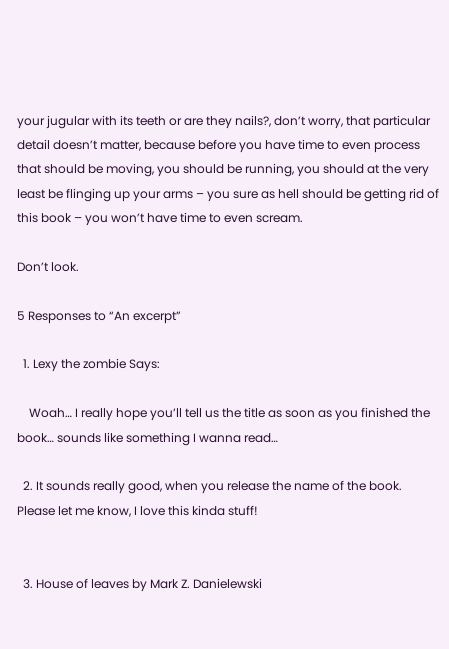your jugular with its teeth or are they nails?, don’t worry, that particular detail doesn’t matter, because before you have time to even process that should be moving, you should be running, you should at the very least be flinging up your arms – you sure as hell should be getting rid of this book – you won’t have time to even scream.

Don’t look.

5 Responses to “An excerpt”

  1. Lexy the zombie Says:

    Woah… I really hope you’ll tell us the title as soon as you finished the book… sounds like something I wanna read…

  2. It sounds really good, when you release the name of the book. Please let me know, I love this kinda stuff!


  3. House of leaves by Mark Z. Danielewski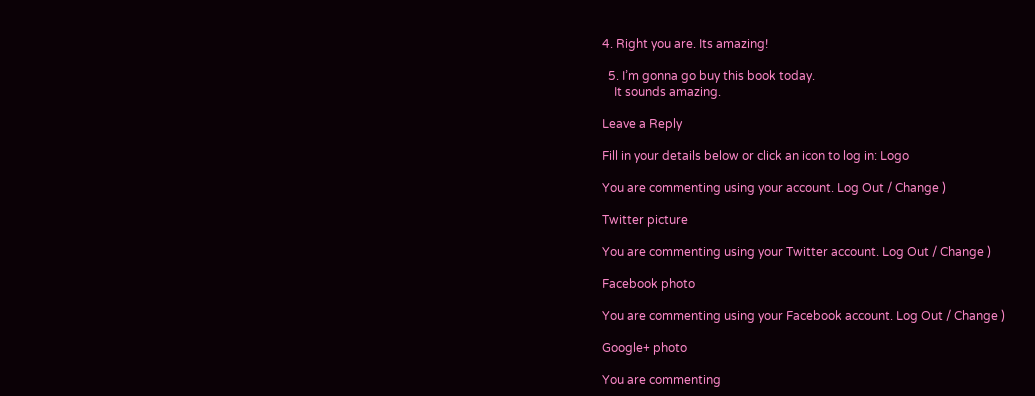4. Right you are. Its amazing!

  5. I’m gonna go buy this book today.
    It sounds amazing.

Leave a Reply

Fill in your details below or click an icon to log in: Logo

You are commenting using your account. Log Out / Change )

Twitter picture

You are commenting using your Twitter account. Log Out / Change )

Facebook photo

You are commenting using your Facebook account. Log Out / Change )

Google+ photo

You are commenting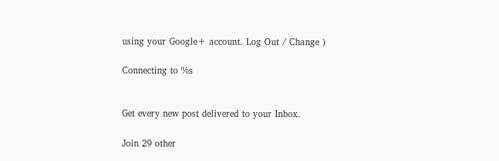using your Google+ account. Log Out / Change )

Connecting to %s


Get every new post delivered to your Inbox.

Join 29 other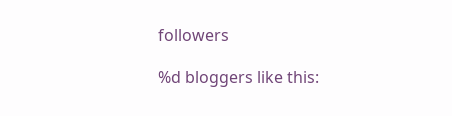followers

%d bloggers like this: